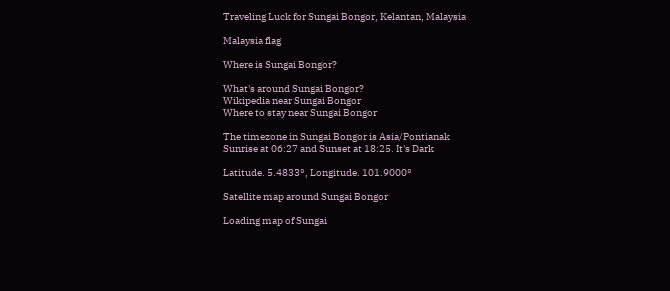Traveling Luck for Sungai Bongor, Kelantan, Malaysia

Malaysia flag

Where is Sungai Bongor?

What's around Sungai Bongor?
Wikipedia near Sungai Bongor
Where to stay near Sungai Bongor

The timezone in Sungai Bongor is Asia/Pontianak
Sunrise at 06:27 and Sunset at 18:25. It's Dark

Latitude. 5.4833°, Longitude. 101.9000°

Satellite map around Sungai Bongor

Loading map of Sungai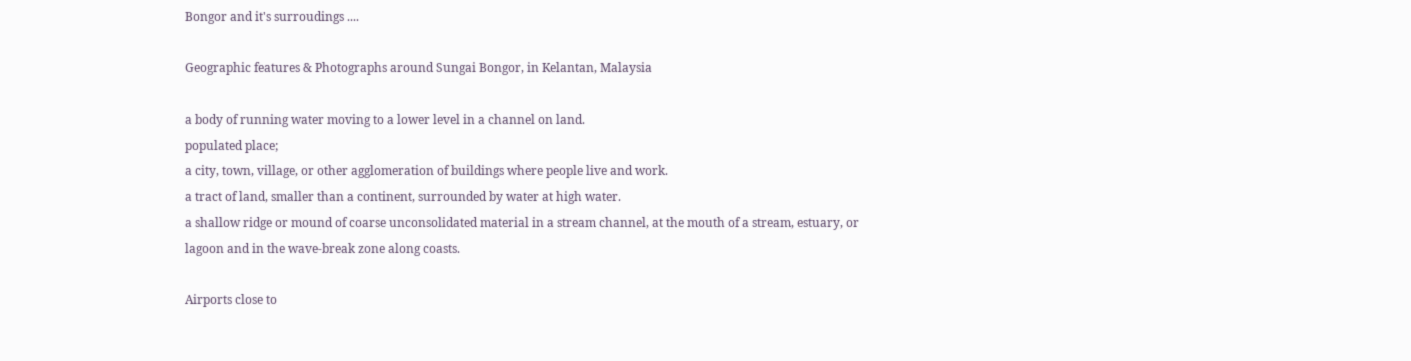Bongor and it's surroudings ....

Geographic features & Photographs around Sungai Bongor, in Kelantan, Malaysia

a body of running water moving to a lower level in a channel on land.
populated place;
a city, town, village, or other agglomeration of buildings where people live and work.
a tract of land, smaller than a continent, surrounded by water at high water.
a shallow ridge or mound of coarse unconsolidated material in a stream channel, at the mouth of a stream, estuary, or lagoon and in the wave-break zone along coasts.

Airports close to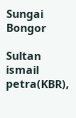Sungai Bongor

Sultan ismail petra(KBR),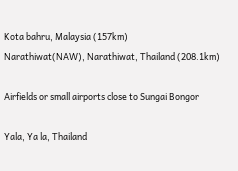Kota bahru, Malaysia (157km)
Narathiwat(NAW), Narathiwat, Thailand (208.1km)

Airfields or small airports close to Sungai Bongor

Yala, Ya la, Thailand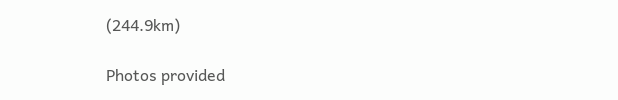(244.9km)

Photos provided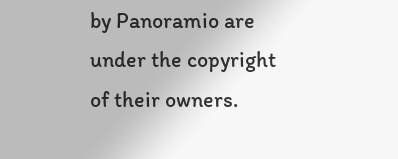by Panoramio are under the copyright of their owners.